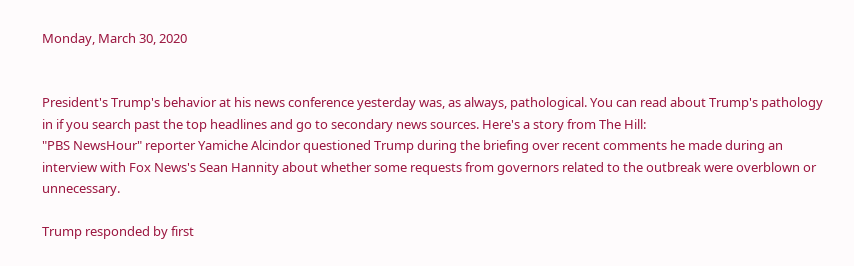Monday, March 30, 2020


President's Trump's behavior at his news conference yesterday was, as always, pathological. You can read about Trump's pathology in if you search past the top headlines and go to secondary news sources. Here's a story from The Hill:
"PBS NewsHour" reporter Yamiche Alcindor questioned Trump during the briefing over recent comments he made during an interview with Fox News's Sean Hannity about whether some requests from governors related to the outbreak were overblown or unnecessary.

Trump responded by first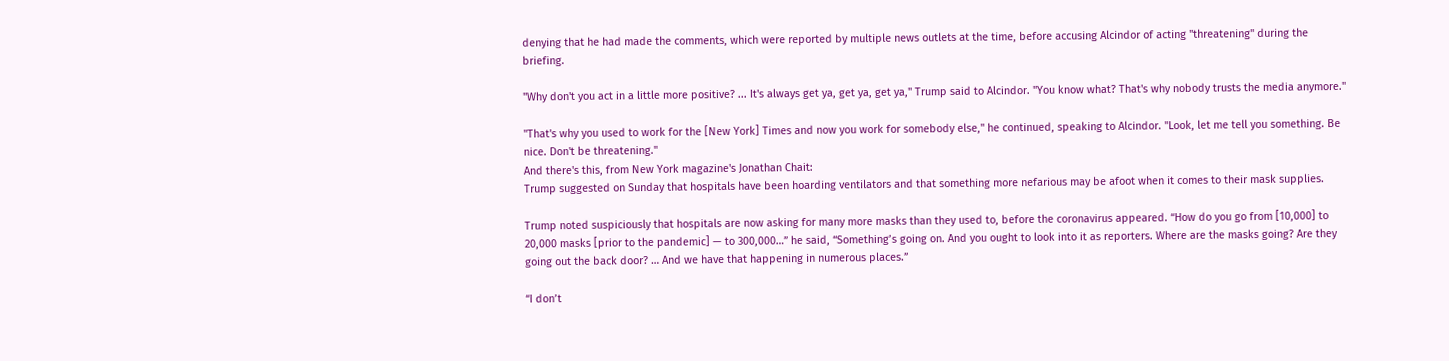denying that he had made the comments, which were reported by multiple news outlets at the time, before accusing Alcindor of acting "threatening" during the briefing.

"Why don't you act in a little more positive? ... It's always get ya, get ya, get ya," Trump said to Alcindor. "You know what? That's why nobody trusts the media anymore."

"That's why you used to work for the [New York] Times and now you work for somebody else," he continued, speaking to Alcindor. "Look, let me tell you something. Be nice. Don't be threatening."
And there's this, from New York magazine's Jonathan Chait:
Trump suggested on Sunday that hospitals have been hoarding ventilators and that something more nefarious may be afoot when it comes to their mask supplies.

Trump noted suspiciously that hospitals are now asking for many more masks than they used to, before the coronavirus appeared. “How do you go from [10,000] to 20,000 masks [prior to the pandemic] — to 300,000…” he said, “Something’s going on. And you ought to look into it as reporters. Where are the masks going? Are they going out the back door? … And we have that happening in numerous places.”

“I don’t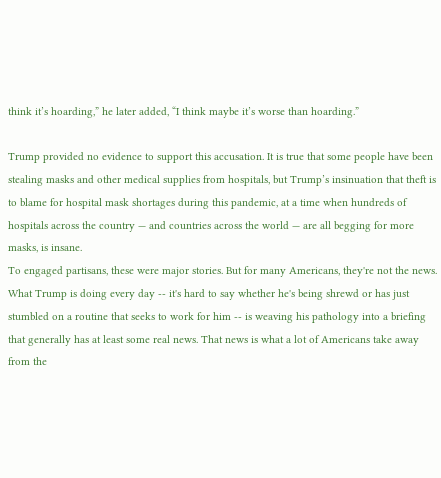think it’s hoarding,” he later added, “I think maybe it’s worse than hoarding.”

Trump provided no evidence to support this accusation. It is true that some people have been stealing masks and other medical supplies from hospitals, but Trump’s insinuation that theft is to blame for hospital mask shortages during this pandemic, at a time when hundreds of hospitals across the country — and countries across the world — are all begging for more masks, is insane.
To engaged partisans, these were major stories. But for many Americans, they're not the news. What Trump is doing every day -- it's hard to say whether he's being shrewd or has just stumbled on a routine that seeks to work for him -- is weaving his pathology into a briefing that generally has at least some real news. That news is what a lot of Americans take away from the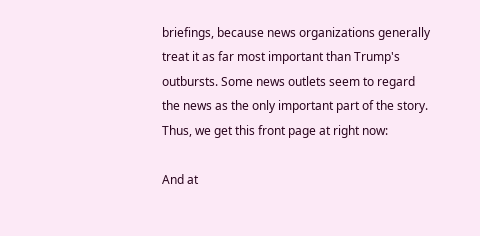briefings, because news organizations generally treat it as far most important than Trump's outbursts. Some news outlets seem to regard the news as the only important part of the story. Thus, we get this front page at right now:

And at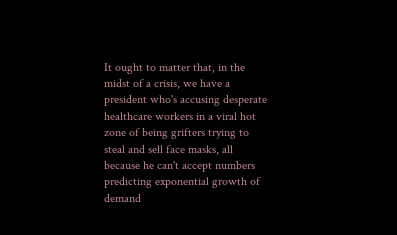It ought to matter that, in the midst of a crisis, we have a president who's accusing desperate healthcare workers in a viral hot zone of being grifters trying to steal and sell face masks, all because he can't accept numbers predicting exponential growth of demand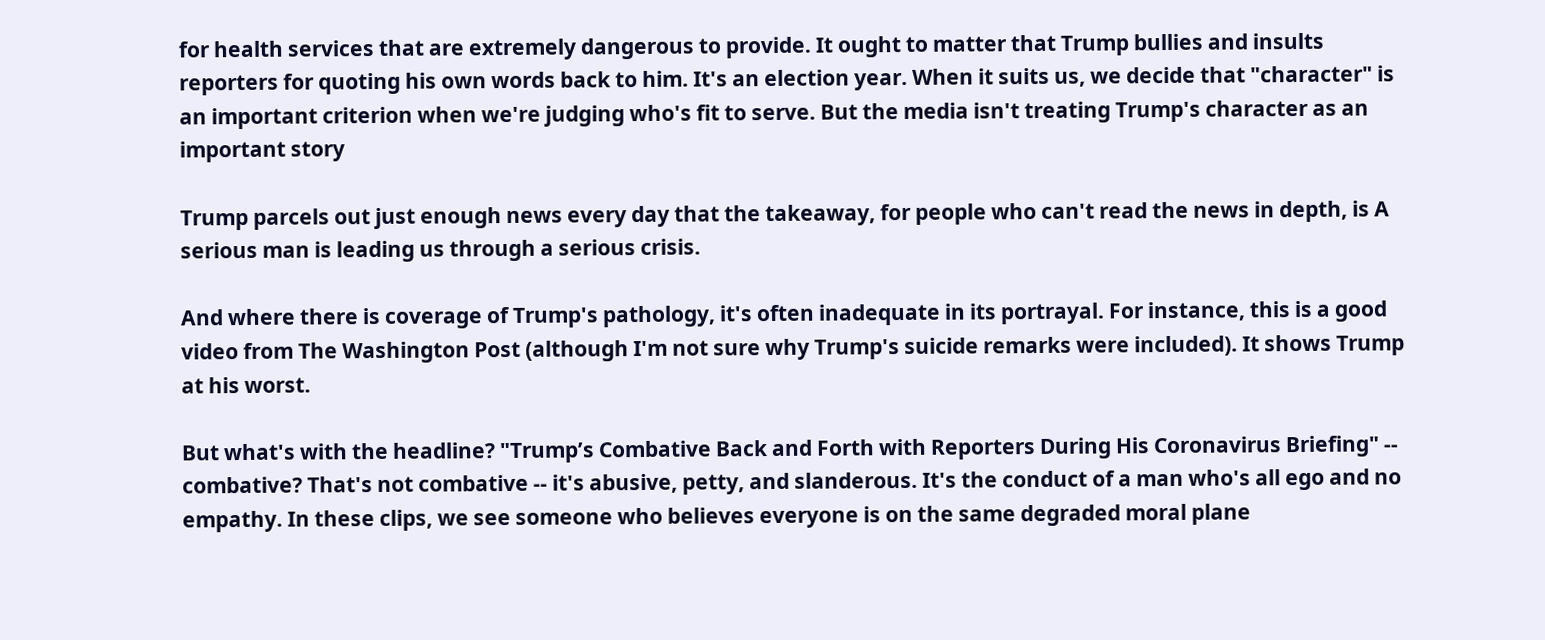for health services that are extremely dangerous to provide. It ought to matter that Trump bullies and insults reporters for quoting his own words back to him. It's an election year. When it suits us, we decide that "character" is an important criterion when we're judging who's fit to serve. But the media isn't treating Trump's character as an important story

Trump parcels out just enough news every day that the takeaway, for people who can't read the news in depth, is A serious man is leading us through a serious crisis.

And where there is coverage of Trump's pathology, it's often inadequate in its portrayal. For instance, this is a good video from The Washington Post (although I'm not sure why Trump's suicide remarks were included). It shows Trump at his worst.

But what's with the headline? "Trump’s Combative Back and Forth with Reporters During His Coronavirus Briefing" -- combative? That's not combative -- it's abusive, petty, and slanderous. It's the conduct of a man who's all ego and no empathy. In these clips, we see someone who believes everyone is on the same degraded moral plane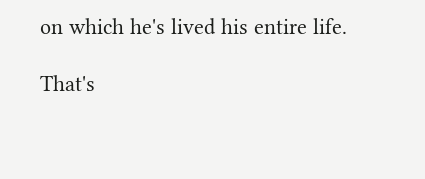on which he's lived his entire life.

That's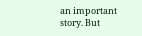an important story. But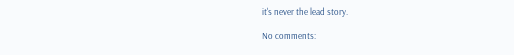it's never the lead story.

No comments: